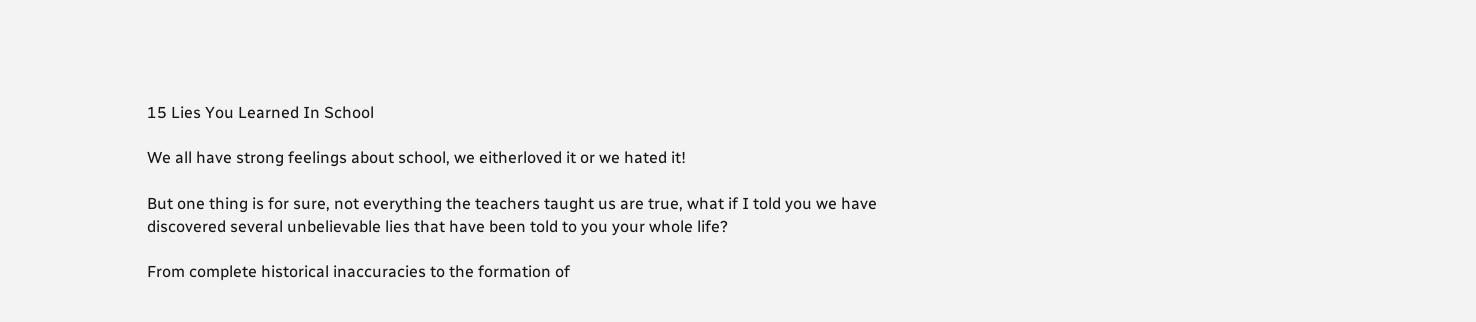15 Lies You Learned In School

We all have strong feelings about school, we eitherloved it or we hated it!

But one thing is for sure, not everything the teachers taught us are true, what if I told you we have discovered several unbelievable lies that have been told to you your whole life?

From complete historical inaccuracies to the formation of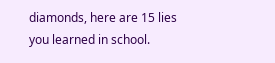diamonds, here are 15 lies you learned in school.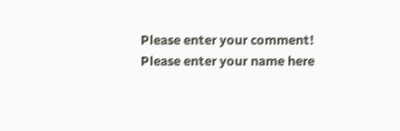Please enter your comment!
Please enter your name here